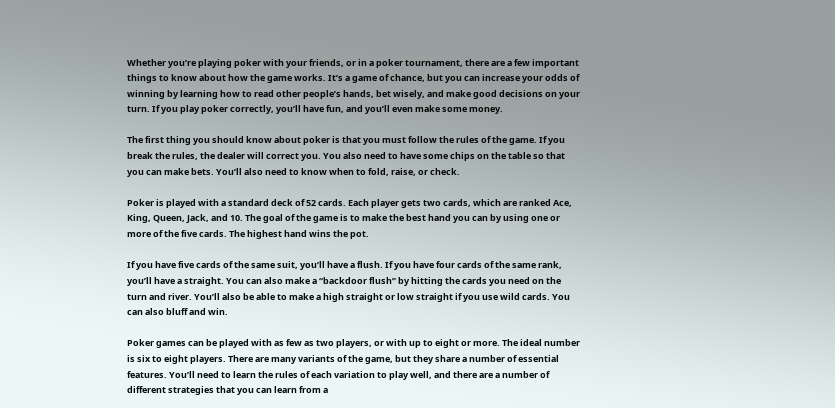Whether you’re playing poker with your friends, or in a poker tournament, there are a few important things to know about how the game works. It’s a game of chance, but you can increase your odds of winning by learning how to read other people’s hands, bet wisely, and make good decisions on your turn. If you play poker correctly, you’ll have fun, and you’ll even make some money.

The first thing you should know about poker is that you must follow the rules of the game. If you break the rules, the dealer will correct you. You also need to have some chips on the table so that you can make bets. You’ll also need to know when to fold, raise, or check.

Poker is played with a standard deck of 52 cards. Each player gets two cards, which are ranked Ace, King, Queen, Jack, and 10. The goal of the game is to make the best hand you can by using one or more of the five cards. The highest hand wins the pot.

If you have five cards of the same suit, you’ll have a flush. If you have four cards of the same rank, you’ll have a straight. You can also make a “backdoor flush” by hitting the cards you need on the turn and river. You’ll also be able to make a high straight or low straight if you use wild cards. You can also bluff and win.

Poker games can be played with as few as two players, or with up to eight or more. The ideal number is six to eight players. There are many variants of the game, but they share a number of essential features. You’ll need to learn the rules of each variation to play well, and there are a number of different strategies that you can learn from a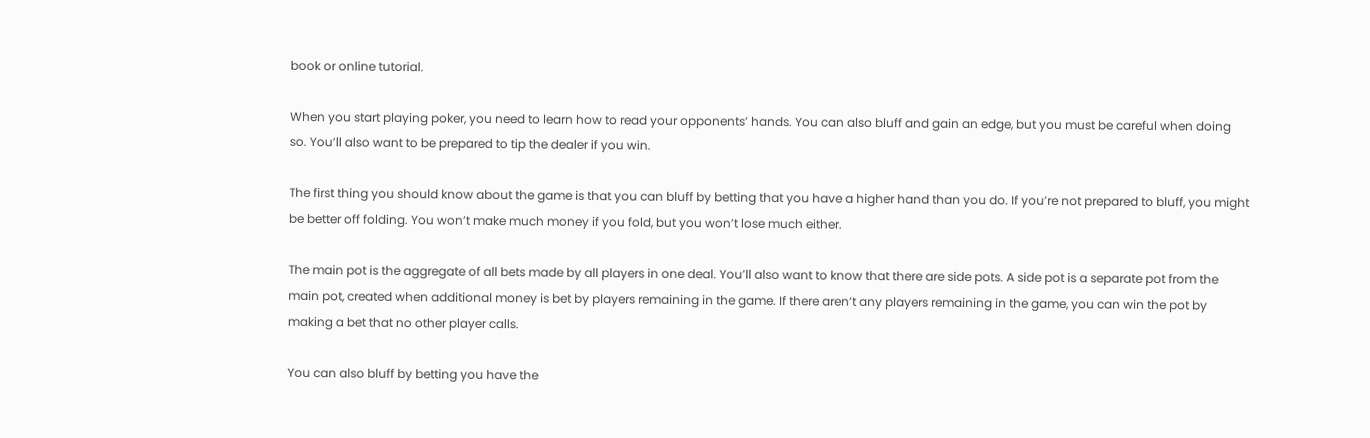book or online tutorial.

When you start playing poker, you need to learn how to read your opponents’ hands. You can also bluff and gain an edge, but you must be careful when doing so. You’ll also want to be prepared to tip the dealer if you win.

The first thing you should know about the game is that you can bluff by betting that you have a higher hand than you do. If you’re not prepared to bluff, you might be better off folding. You won’t make much money if you fold, but you won’t lose much either.

The main pot is the aggregate of all bets made by all players in one deal. You’ll also want to know that there are side pots. A side pot is a separate pot from the main pot, created when additional money is bet by players remaining in the game. If there aren’t any players remaining in the game, you can win the pot by making a bet that no other player calls.

You can also bluff by betting you have the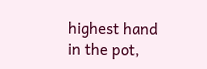highest hand in the pot,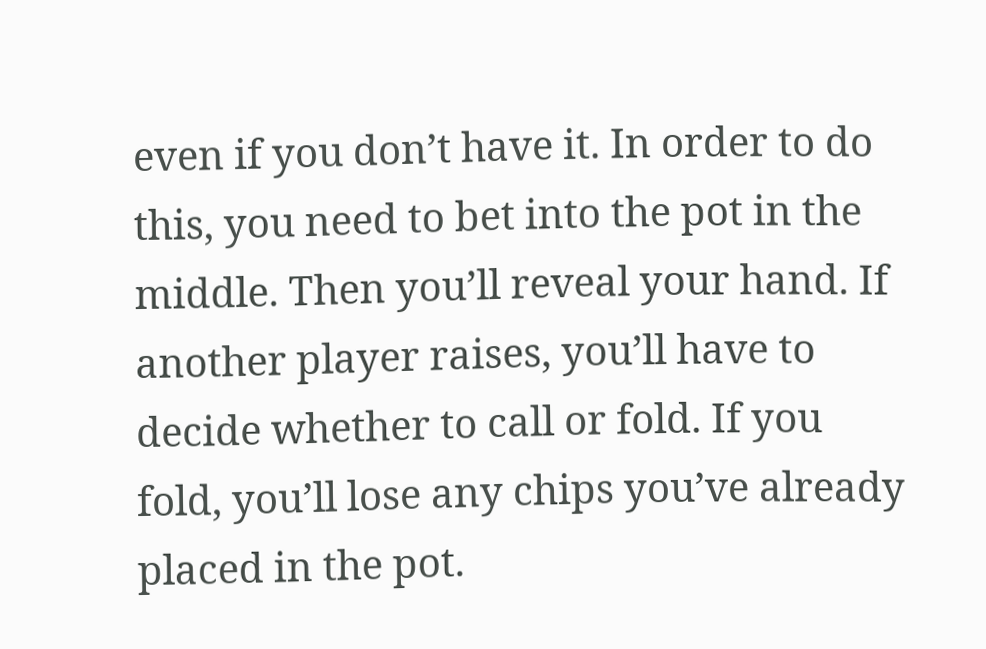even if you don’t have it. In order to do this, you need to bet into the pot in the middle. Then you’ll reveal your hand. If another player raises, you’ll have to decide whether to call or fold. If you fold, you’ll lose any chips you’ve already placed in the pot.